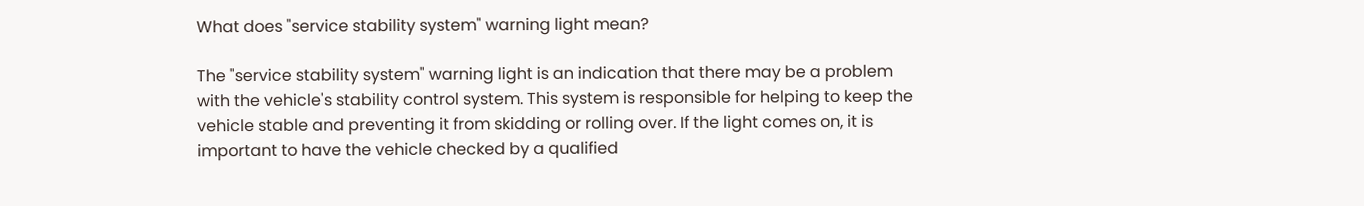What does "service stability system" warning light mean?

The "service stability system" warning light is an indication that there may be a problem with the vehicle's stability control system. This system is responsible for helping to keep the vehicle stable and preventing it from skidding or rolling over. If the light comes on, it is important to have the vehicle checked by a qualified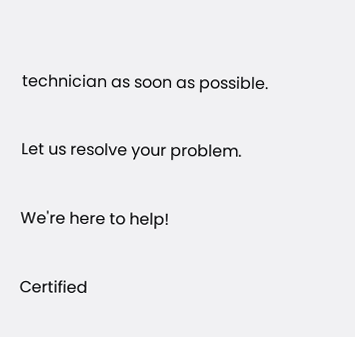technician as soon as possible.

Let us resolve your problem.

We're here to help!

Certified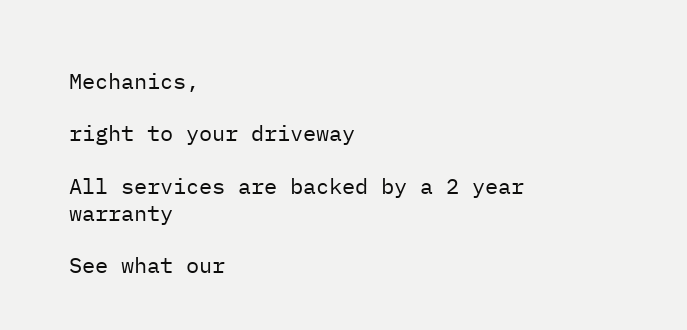Mechanics,

right to your driveway

All services are backed by a 2 year warranty

See what our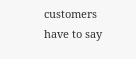customers have to say